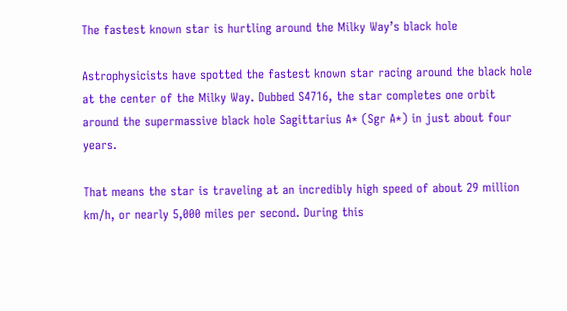The fastest known star is hurtling around the Milky Way’s black hole

Astrophysicists have spotted the fastest known star racing around the black hole at the center of the Milky Way. Dubbed S4716, the star completes one orbit around the supermassive black hole Sagittarius A* (Sgr A*) in just about four years.

That means the star is traveling at an incredibly high speed of about 29 million km/h, or nearly 5,000 miles per second. During this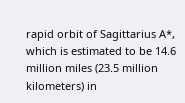rapid orbit of Sagittarius A*, which is estimated to be 14.6 million miles (23.5 million kilometers) in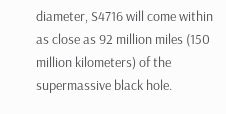diameter, S4716 will come within as close as 92 million miles (150 million kilometers) of the supermassive black hole.